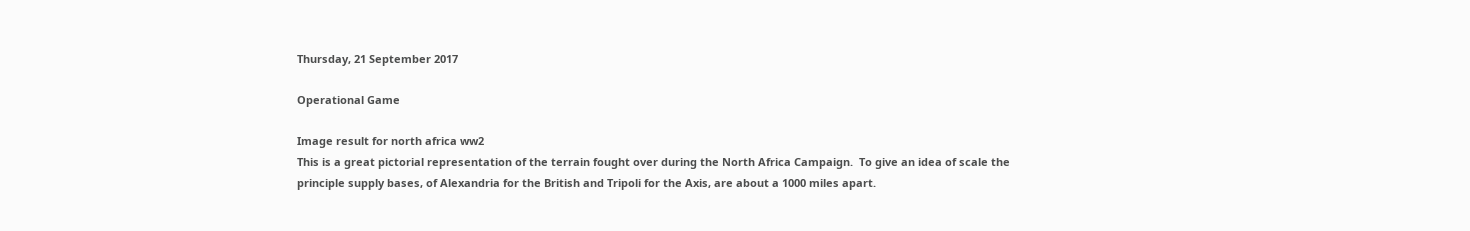Thursday, 21 September 2017

Operational Game

Image result for north africa ww2
This is a great pictorial representation of the terrain fought over during the North Africa Campaign.  To give an idea of scale the principle supply bases, of Alexandria for the British and Tripoli for the Axis, are about a 1000 miles apart.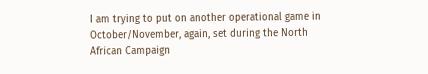I am trying to put on another operational game in October/November, again, set during the North African Campaign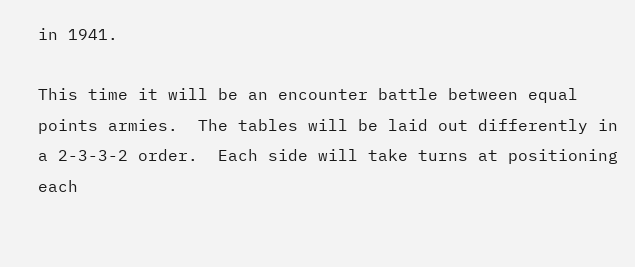in 1941.

This time it will be an encounter battle between equal points armies.  The tables will be laid out differently in a 2-3-3-2 order.  Each side will take turns at positioning each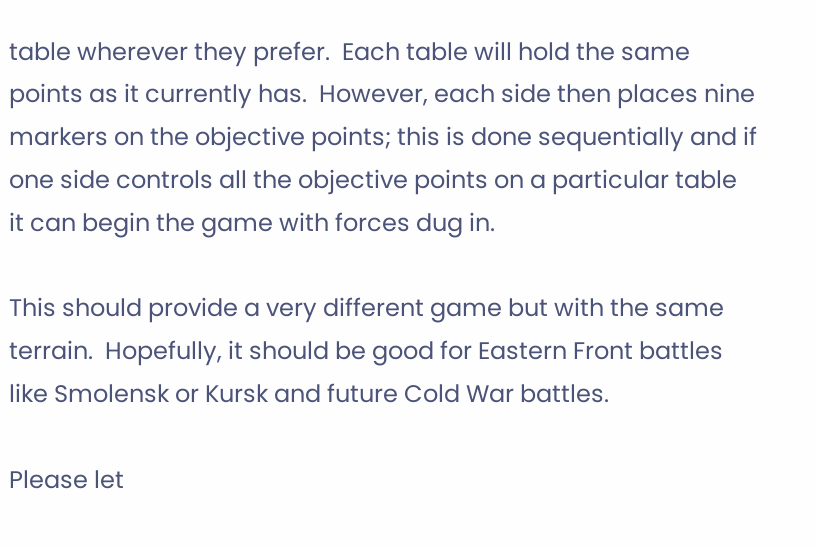table wherever they prefer.  Each table will hold the same points as it currently has.  However, each side then places nine markers on the objective points; this is done sequentially and if one side controls all the objective points on a particular table it can begin the game with forces dug in.

This should provide a very different game but with the same terrain.  Hopefully, it should be good for Eastern Front battles like Smolensk or Kursk and future Cold War battles.

Please let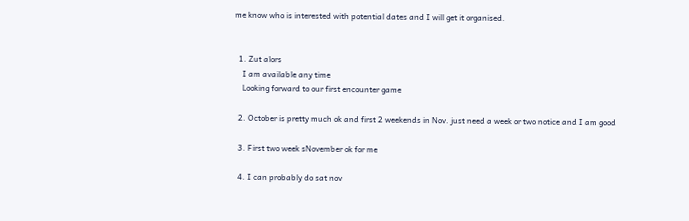me know who is interested with potential dates and I will get it organised.


  1. Zut alors
    I am available any time
    Looking forward to our first encounter game

  2. October is pretty much ok and first 2 weekends in Nov. just need a week or two notice and I am good

  3. First two week sNovember ok for me

  4. I can probably do sat nov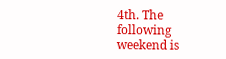4th. The following weekend is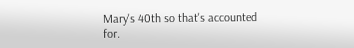Mary's 40th so that's accounted for.